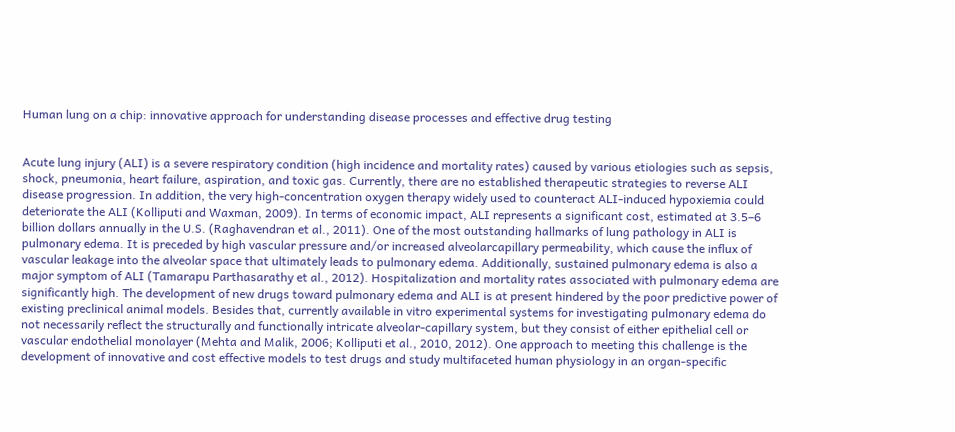Human lung on a chip: innovative approach for understanding disease processes and effective drug testing


Acute lung injury (ALI) is a severe respiratory condition (high incidence and mortality rates) caused by various etiologies such as sepsis, shock, pneumonia, heart failure, aspiration, and toxic gas. Currently, there are no established therapeutic strategies to reverse ALI disease progression. In addition, the very high-concentration oxygen therapy widely used to counteract ALI-induced hypoxiemia could deteriorate the ALI (Kolliputi and Waxman, 2009). In terms of economic impact, ALI represents a significant cost, estimated at 3.5–6 billion dollars annually in the U.S. (Raghavendran et al., 2011). One of the most outstanding hallmarks of lung pathology in ALI is pulmonary edema. It is preceded by high vascular pressure and/or increased alveolarcapillary permeability, which cause the influx of vascular leakage into the alveolar space that ultimately leads to pulmonary edema. Additionally, sustained pulmonary edema is also a major symptom of ALI (Tamarapu Parthasarathy et al., 2012). Hospitalization and mortality rates associated with pulmonary edema are significantly high. The development of new drugs toward pulmonary edema and ALI is at present hindered by the poor predictive power of existing preclinical animal models. Besides that, currently available in vitro experimental systems for investigating pulmonary edema do not necessarily reflect the structurally and functionally intricate alveolar-capillary system, but they consist of either epithelial cell or vascular endothelial monolayer (Mehta and Malik, 2006; Kolliputi et al., 2010, 2012). One approach to meeting this challenge is the development of innovative and cost effective models to test drugs and study multifaceted human physiology in an organ-specific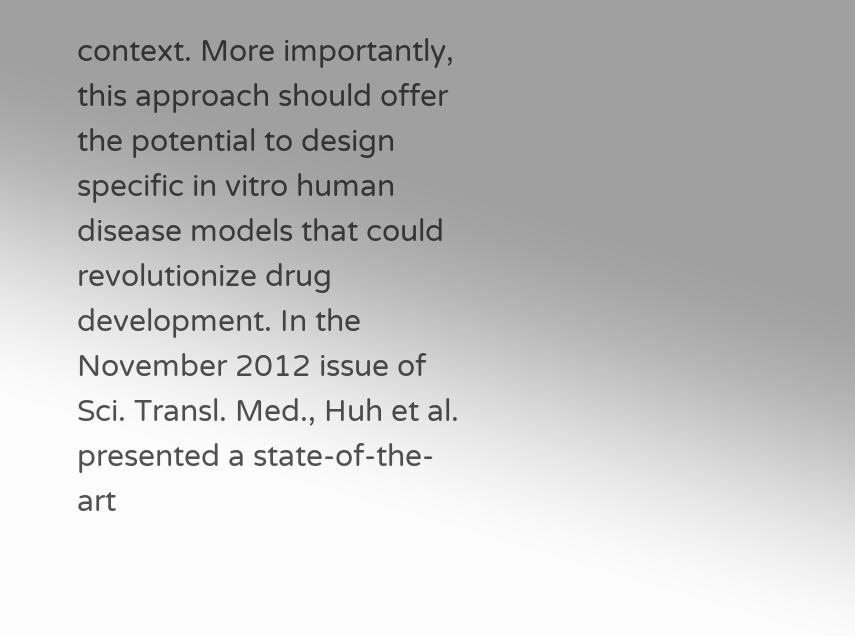context. More importantly, this approach should offer the potential to design specific in vitro human disease models that could revolutionize drug development. In the November 2012 issue of Sci. Transl. Med., Huh et al. presented a state-of-the-art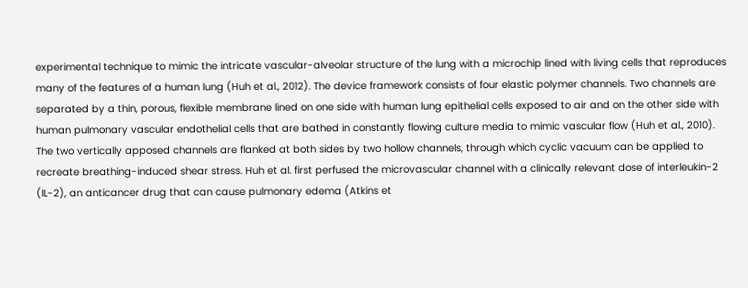experimental technique to mimic the intricate vascular-alveolar structure of the lung with a microchip lined with living cells that reproduces many of the features of a human lung (Huh et al., 2012). The device framework consists of four elastic polymer channels. Two channels are separated by a thin, porous, flexible membrane lined on one side with human lung epithelial cells exposed to air and on the other side with human pulmonary vascular endothelial cells that are bathed in constantly flowing culture media to mimic vascular flow (Huh et al., 2010). The two vertically apposed channels are flanked at both sides by two hollow channels, through which cyclic vacuum can be applied to recreate breathing-induced shear stress. Huh et al. first perfused the microvascular channel with a clinically relevant dose of interleukin-2 (IL-2), an anticancer drug that can cause pulmonary edema (Atkins et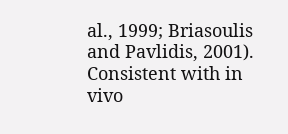al., 1999; Briasoulis and Pavlidis, 2001). Consistent with in vivo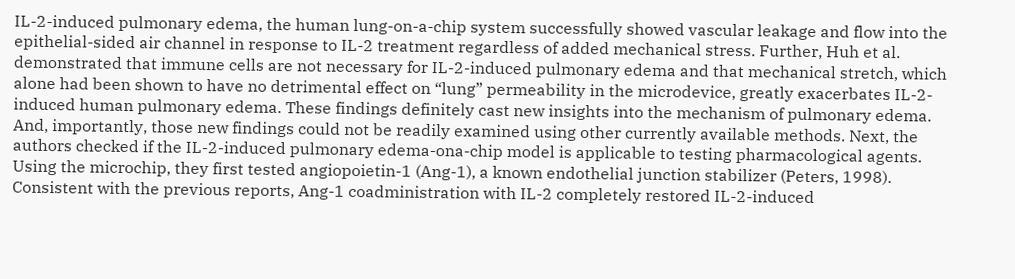IL-2-induced pulmonary edema, the human lung-on-a-chip system successfully showed vascular leakage and flow into the epithelial-sided air channel in response to IL-2 treatment regardless of added mechanical stress. Further, Huh et al. demonstrated that immune cells are not necessary for IL-2-induced pulmonary edema and that mechanical stretch, which alone had been shown to have no detrimental effect on “lung” permeability in the microdevice, greatly exacerbates IL-2-induced human pulmonary edema. These findings definitely cast new insights into the mechanism of pulmonary edema. And, importantly, those new findings could not be readily examined using other currently available methods. Next, the authors checked if the IL-2-induced pulmonary edema-ona-chip model is applicable to testing pharmacological agents. Using the microchip, they first tested angiopoietin-1 (Ang-1), a known endothelial junction stabilizer (Peters, 1998). Consistent with the previous reports, Ang-1 coadministration with IL-2 completely restored IL-2-induced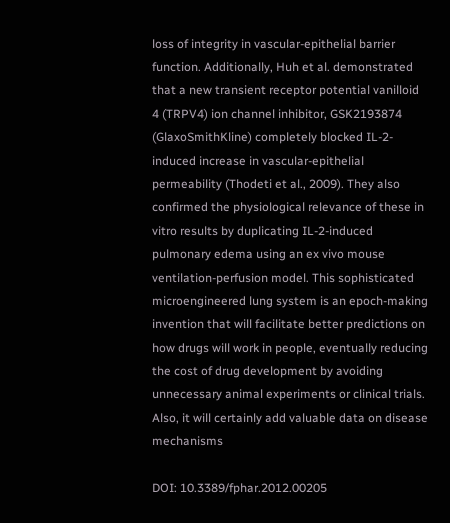loss of integrity in vascular-epithelial barrier function. Additionally, Huh et al. demonstrated that a new transient receptor potential vanilloid 4 (TRPV4) ion channel inhibitor, GSK2193874 (GlaxoSmithKline) completely blocked IL-2-induced increase in vascular-epithelial permeability (Thodeti et al., 2009). They also confirmed the physiological relevance of these in vitro results by duplicating IL-2-induced pulmonary edema using an ex vivo mouse ventilation-perfusion model. This sophisticated microengineered lung system is an epoch-making invention that will facilitate better predictions on how drugs will work in people, eventually reducing the cost of drug development by avoiding unnecessary animal experiments or clinical trials. Also, it will certainly add valuable data on disease mechanisms

DOI: 10.3389/fphar.2012.00205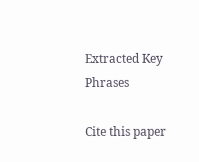Extracted Key Phrases

Cite this paper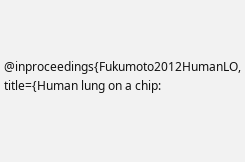@inproceedings{Fukumoto2012HumanLO, title={Human lung on a chip: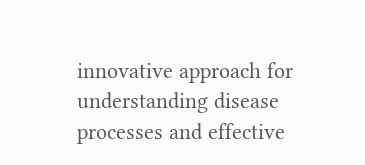innovative approach for understanding disease processes and effective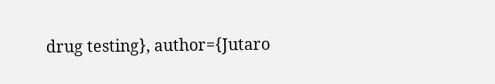drug testing}, author={Jutaro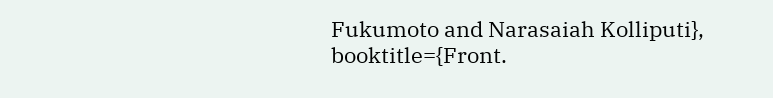Fukumoto and Narasaiah Kolliputi}, booktitle={Front.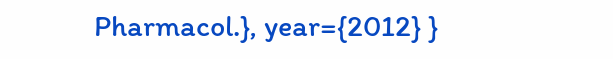Pharmacol.}, year={2012} }